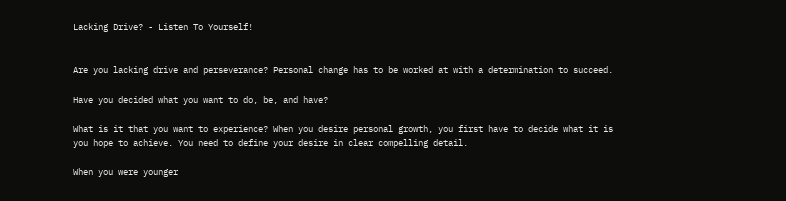Lacking Drive? - Listen To Yourself!


Are you lacking drive and perseverance? Personal change has to be worked at with a determination to succeed.

Have you decided what you want to do, be, and have?

What is it that you want to experience? When you desire personal growth, you first have to decide what it is you hope to achieve. You need to define your desire in clear compelling detail.

When you were younger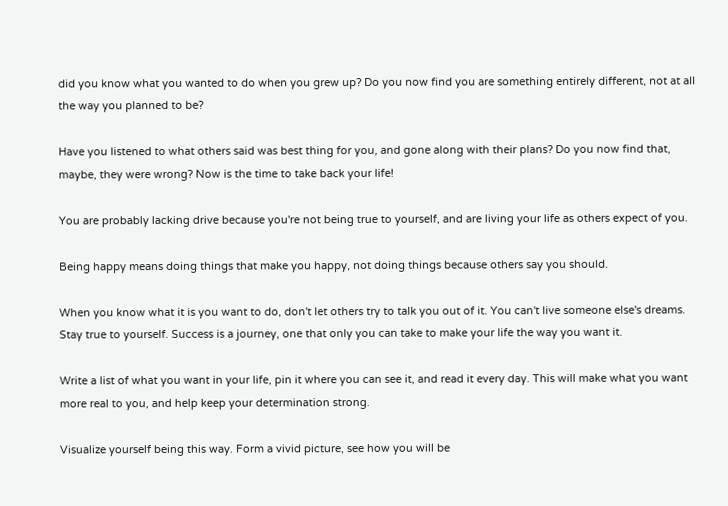did you know what you wanted to do when you grew up? Do you now find you are something entirely different, not at all the way you planned to be?

Have you listened to what others said was best thing for you, and gone along with their plans? Do you now find that, maybe, they were wrong? Now is the time to take back your life!

You are probably lacking drive because you're not being true to yourself, and are living your life as others expect of you.

Being happy means doing things that make you happy, not doing things because others say you should.

When you know what it is you want to do, don't let others try to talk you out of it. You can't live someone else's dreams. Stay true to yourself. Success is a journey, one that only you can take to make your life the way you want it.

Write a list of what you want in your life, pin it where you can see it, and read it every day. This will make what you want more real to you, and help keep your determination strong.

Visualize yourself being this way. Form a vivid picture, see how you will be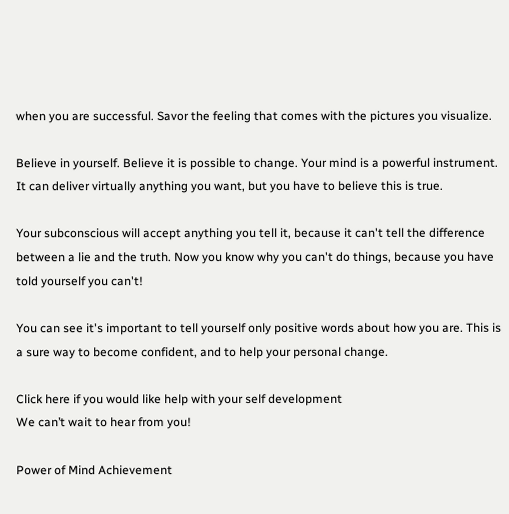when you are successful. Savor the feeling that comes with the pictures you visualize.

Believe in yourself. Believe it is possible to change. Your mind is a powerful instrument. It can deliver virtually anything you want, but you have to believe this is true.

Your subconscious will accept anything you tell it, because it can't tell the difference between a lie and the truth. Now you know why you can't do things, because you have told yourself you can't!

You can see it's important to tell yourself only positive words about how you are. This is a sure way to become confident, and to help your personal change.

Click here if you would like help with your self development
We can’t wait to hear from you!

Power of Mind Achievement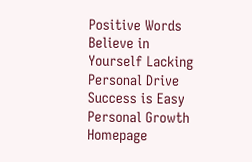Positive Words Believe in Yourself Lacking Personal Drive Success is Easy Personal Growth Homepage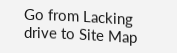Go from Lacking drive to Site Map